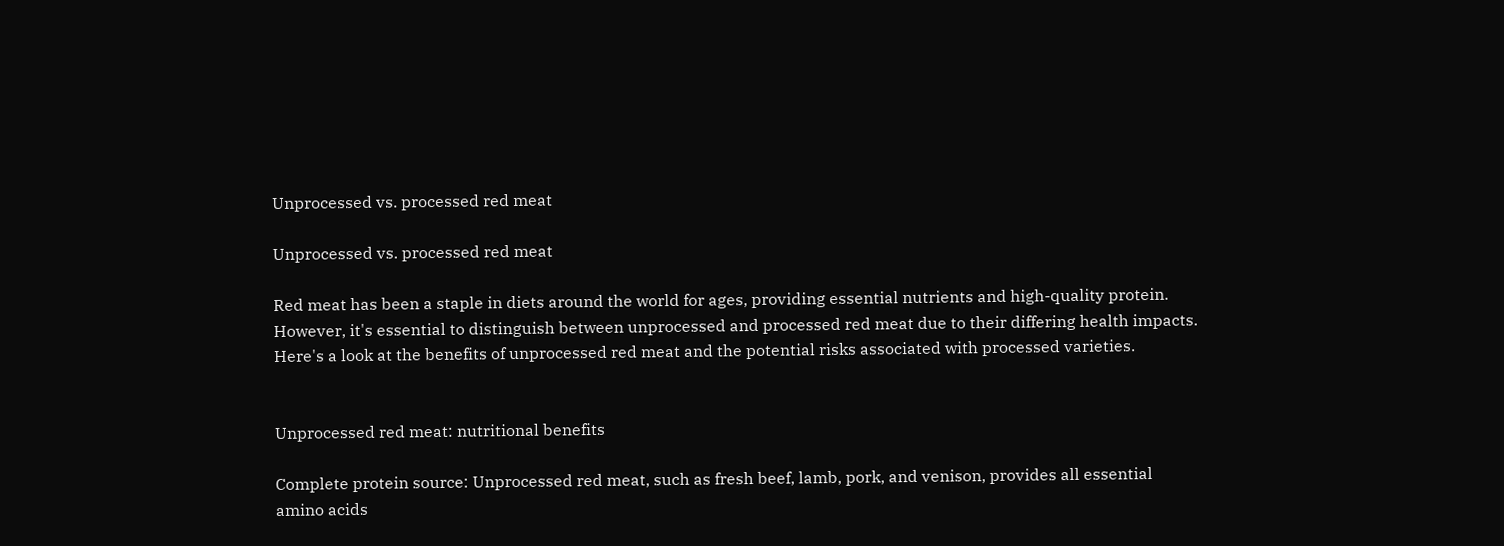Unprocessed vs. processed red meat

Unprocessed vs. processed red meat

Red meat has been a staple in diets around the world for ages, providing essential nutrients and high-quality protein. However, it's essential to distinguish between unprocessed and processed red meat due to their differing health impacts. Here's a look at the benefits of unprocessed red meat and the potential risks associated with processed varieties.


Unprocessed red meat: nutritional benefits

Complete protein source: Unprocessed red meat, such as fresh beef, lamb, pork, and venison, provides all essential amino acids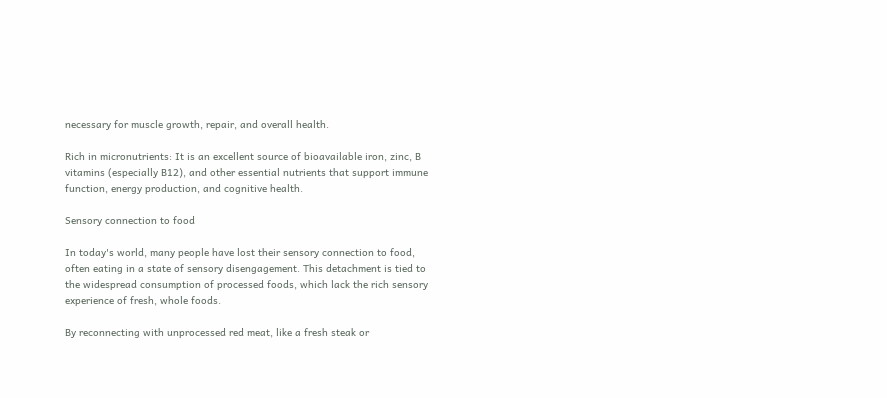necessary for muscle growth, repair, and overall health.

Rich in micronutrients: It is an excellent source of bioavailable iron, zinc, B vitamins (especially B12), and other essential nutrients that support immune function, energy production, and cognitive health.

Sensory connection to food

In today's world, many people have lost their sensory connection to food, often eating in a state of sensory disengagement. This detachment is tied to the widespread consumption of processed foods, which lack the rich sensory experience of fresh, whole foods.

By reconnecting with unprocessed red meat, like a fresh steak or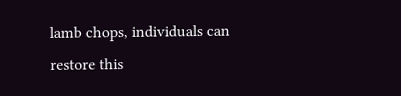lamb chops, individuals can restore this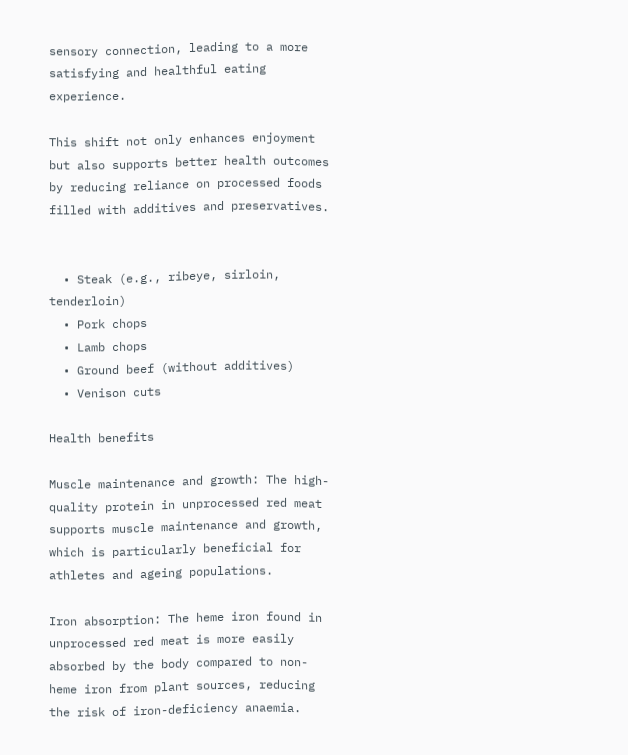sensory connection, leading to a more satisfying and healthful eating experience.

This shift not only enhances enjoyment but also supports better health outcomes by reducing reliance on processed foods filled with additives and preservatives.


  • Steak (e.g., ribeye, sirloin, tenderloin)
  • Pork chops
  • Lamb chops
  • Ground beef (without additives)
  • Venison cuts

Health benefits

Muscle maintenance and growth: The high-quality protein in unprocessed red meat supports muscle maintenance and growth, which is particularly beneficial for athletes and ageing populations.

Iron absorption: The heme iron found in unprocessed red meat is more easily absorbed by the body compared to non-heme iron from plant sources, reducing the risk of iron-deficiency anaemia.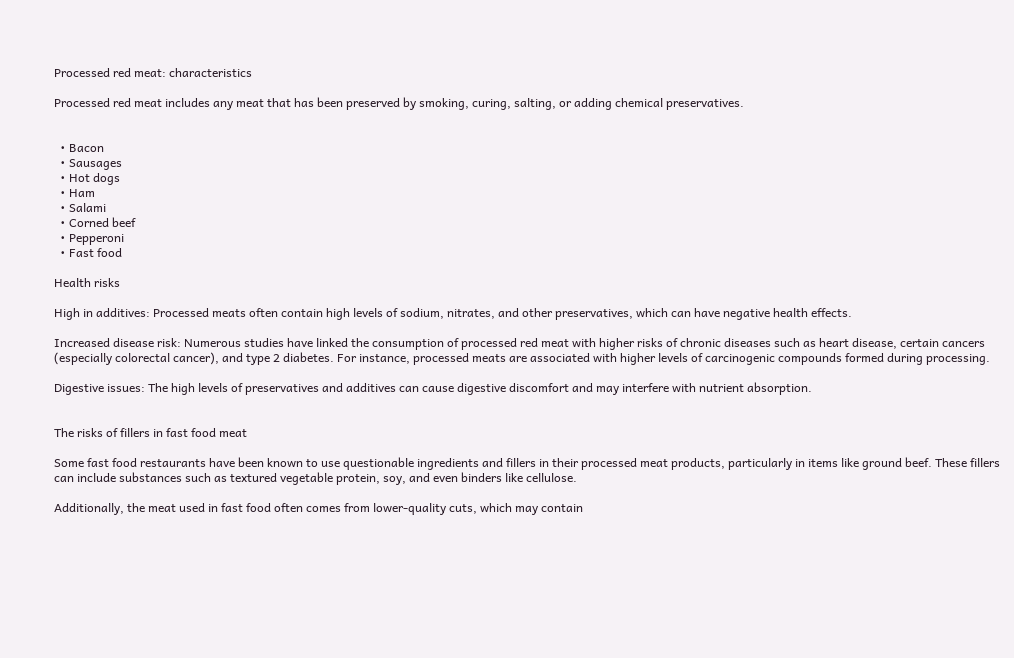Processed red meat: characteristics

Processed red meat includes any meat that has been preserved by smoking, curing, salting, or adding chemical preservatives.


  • Bacon
  • Sausages
  • Hot dogs
  • Ham
  • Salami
  • Corned beef
  • Pepperoni
  • Fast food

Health risks

High in additives: Processed meats often contain high levels of sodium, nitrates, and other preservatives, which can have negative health effects.

Increased disease risk: Numerous studies have linked the consumption of processed red meat with higher risks of chronic diseases such as heart disease, certain cancers (especially colorectal cancer), and type 2 diabetes. For instance, processed meats are associated with higher levels of carcinogenic compounds formed during processing.

Digestive issues: The high levels of preservatives and additives can cause digestive discomfort and may interfere with nutrient absorption.


The risks of fillers in fast food meat

Some fast food restaurants have been known to use questionable ingredients and fillers in their processed meat products, particularly in items like ground beef. These fillers can include substances such as textured vegetable protein, soy, and even binders like cellulose.

Additionally, the meat used in fast food often comes from lower-quality cuts, which may contain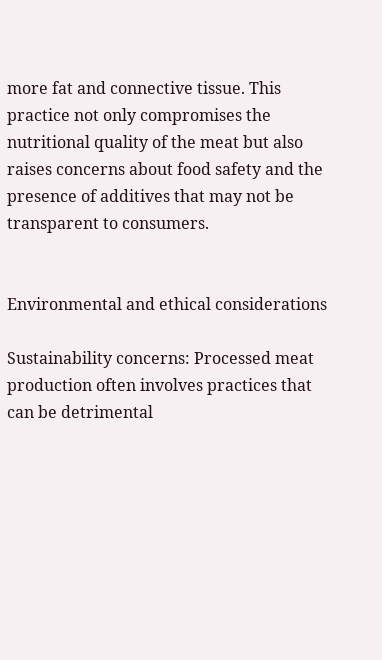more fat and connective tissue. This practice not only compromises the nutritional quality of the meat but also raises concerns about food safety and the presence of additives that may not be transparent to consumers.


Environmental and ethical considerations

Sustainability concerns: Processed meat production often involves practices that can be detrimental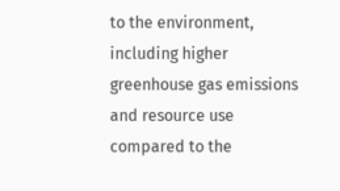to the environment, including higher greenhouse gas emissions and resource use compared to the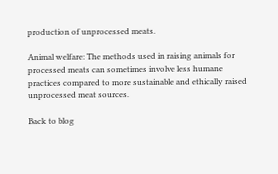production of unprocessed meats.

Animal welfare: The methods used in raising animals for processed meats can sometimes involve less humane practices compared to more sustainable and ethically raised unprocessed meat sources.

Back to blog